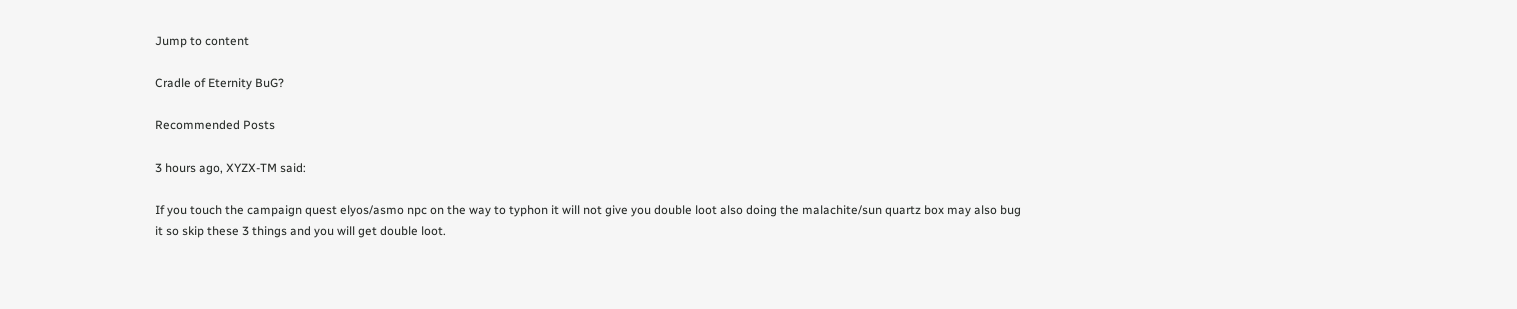Jump to content

Cradle of Eternity BuG?

Recommended Posts

3 hours ago, XYZX-TM said:

If you touch the campaign quest elyos/asmo npc on the way to typhon it will not give you double loot also doing the malachite/sun quartz box may also bug it so skip these 3 things and you will get double loot.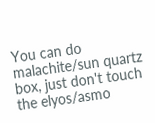You can do malachite/sun quartz box, just don't touch the elyos/asmo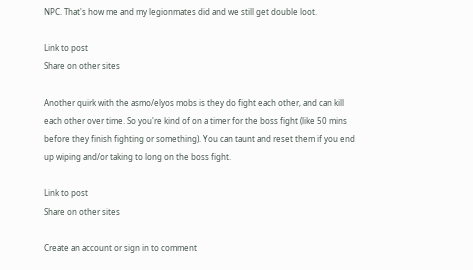NPC. That's how me and my legionmates did and we still get double loot.

Link to post
Share on other sites

Another quirk with the asmo/elyos mobs is they do fight each other, and can kill each other over time. So you're kind of on a timer for the boss fight (like 50 mins before they finish fighting or something). You can taunt and reset them if you end up wiping and/or taking to long on the boss fight.

Link to post
Share on other sites

Create an account or sign in to comment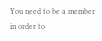You need to be a member in order to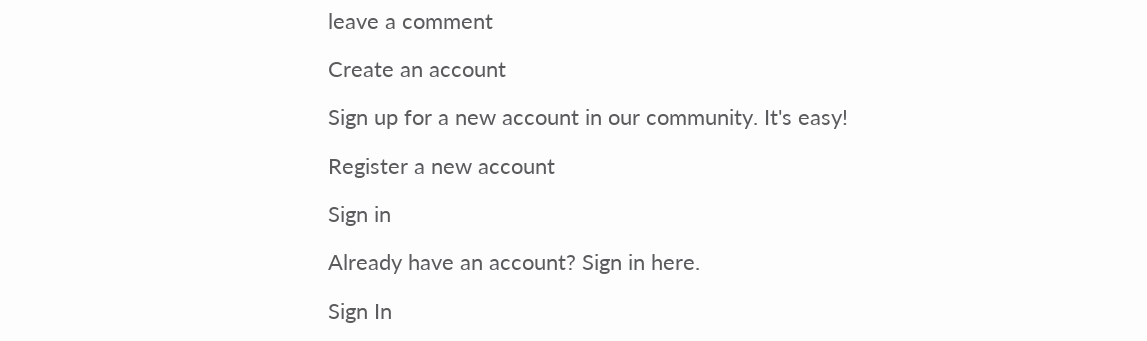leave a comment

Create an account

Sign up for a new account in our community. It's easy!

Register a new account

Sign in

Already have an account? Sign in here.

Sign In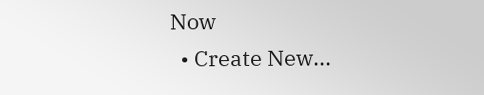Now
  • Create New...